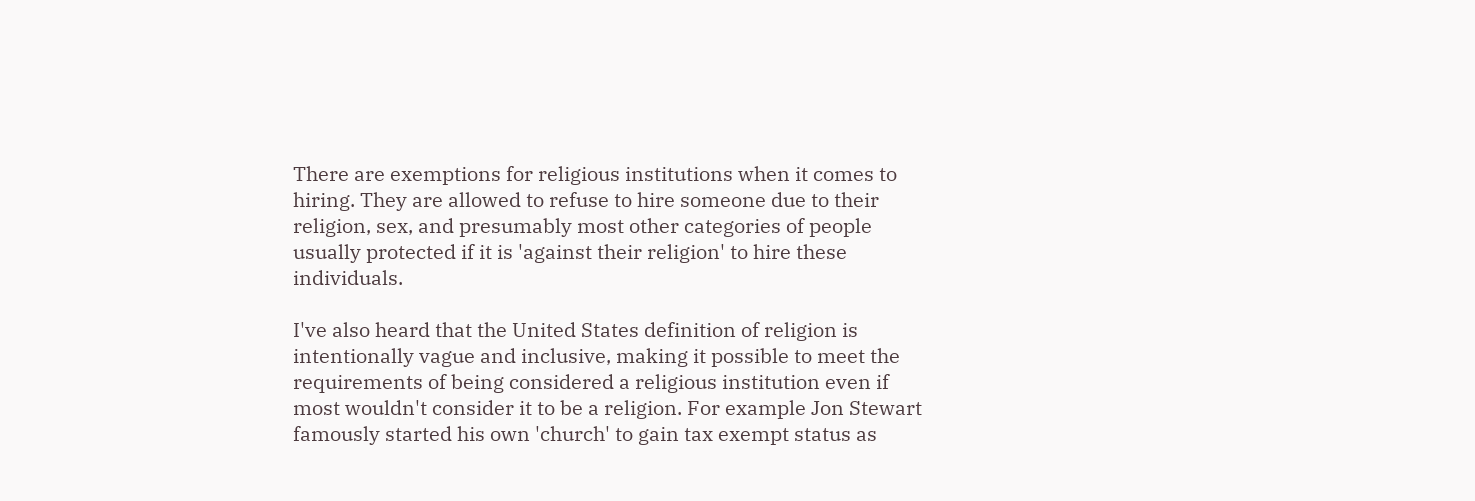There are exemptions for religious institutions when it comes to hiring. They are allowed to refuse to hire someone due to their religion, sex, and presumably most other categories of people usually protected if it is 'against their religion' to hire these individuals.

I've also heard that the United States definition of religion is intentionally vague and inclusive, making it possible to meet the requirements of being considered a religious institution even if most wouldn't consider it to be a religion. For example Jon Stewart famously started his own 'church' to gain tax exempt status as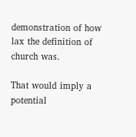demonstration of how lax the definition of church was.

That would imply a potential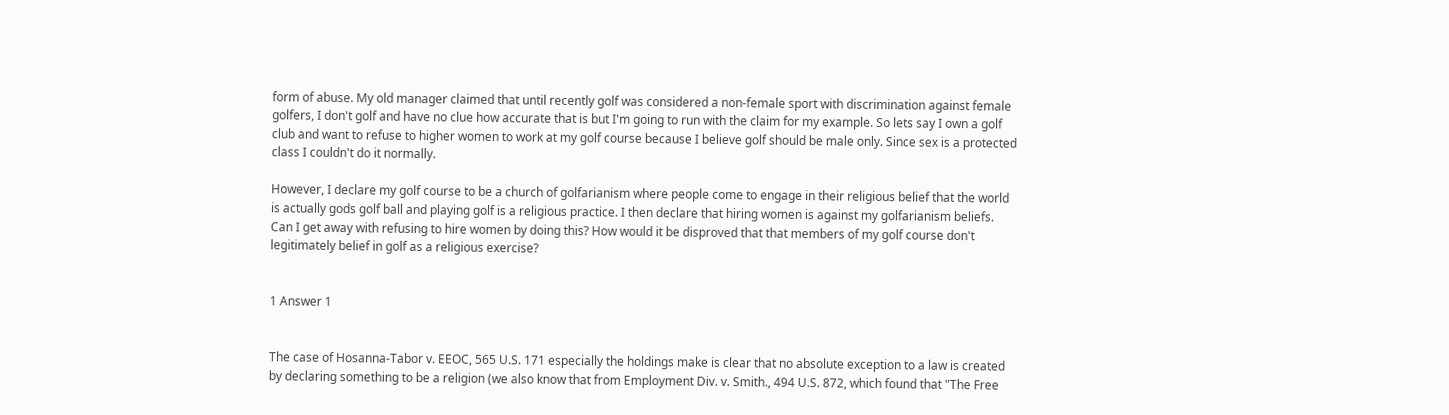form of abuse. My old manager claimed that until recently golf was considered a non-female sport with discrimination against female golfers, I don't golf and have no clue how accurate that is but I'm going to run with the claim for my example. So lets say I own a golf club and want to refuse to higher women to work at my golf course because I believe golf should be male only. Since sex is a protected class I couldn't do it normally.

However, I declare my golf course to be a church of golfarianism where people come to engage in their religious belief that the world is actually gods golf ball and playing golf is a religious practice. I then declare that hiring women is against my golfarianism beliefs. Can I get away with refusing to hire women by doing this? How would it be disproved that that members of my golf course don't legitimately belief in golf as a religious exercise?


1 Answer 1


The case of Hosanna-Tabor v. EEOC, 565 U.S. 171 especially the holdings make is clear that no absolute exception to a law is created by declaring something to be a religion (we also know that from Employment Div. v. Smith., 494 U.S. 872, which found that "The Free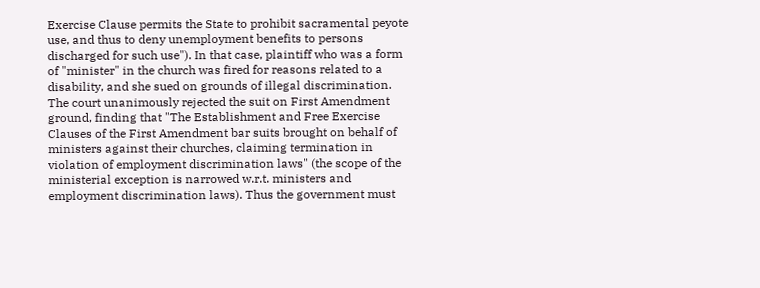Exercise Clause permits the State to prohibit sacramental peyote use, and thus to deny unemployment benefits to persons discharged for such use"). In that case, plaintiff who was a form of "minister" in the church was fired for reasons related to a disability, and she sued on grounds of illegal discrimination. The court unanimously rejected the suit on First Amendment ground, finding that "The Establishment and Free Exercise Clauses of the First Amendment bar suits brought on behalf of ministers against their churches, claiming termination in violation of employment discrimination laws" (the scope of the ministerial exception is narrowed w.r.t. ministers and employment discrimination laws). Thus the government must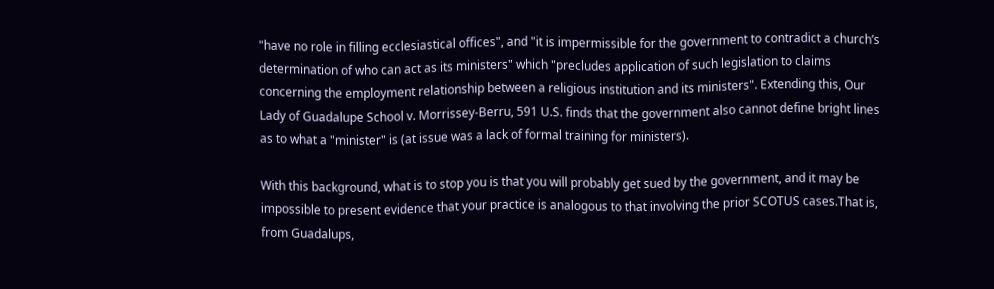"have no role in filling ecclesiastical offices", and "it is impermissible for the government to contradict a church’s determination of who can act as its ministers" which "precludes application of such legislation to claims concerning the employment relationship between a religious institution and its ministers". Extending this, Our Lady of Guadalupe School v. Morrissey-Berru, 591 U.S. finds that the government also cannot define bright lines as to what a "minister" is (at issue was a lack of formal training for ministers).

With this background, what is to stop you is that you will probably get sued by the government, and it may be impossible to present evidence that your practice is analogous to that involving the prior SCOTUS cases.That is, from Guadalups,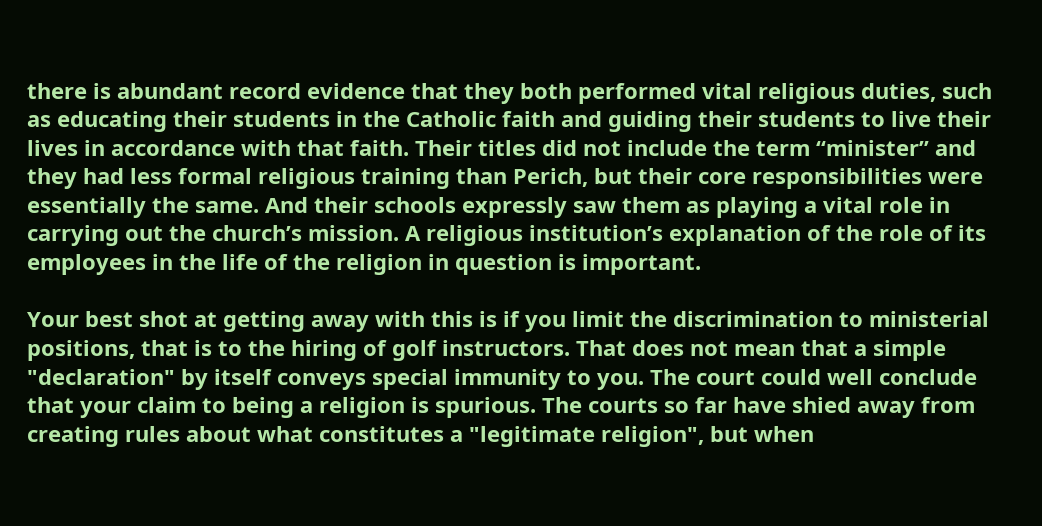there is abundant record evidence that they both performed vital religious duties, such as educating their students in the Catholic faith and guiding their students to live their lives in accordance with that faith. Their titles did not include the term “minister” and they had less formal religious training than Perich, but their core responsibilities were essentially the same. And their schools expressly saw them as playing a vital role in carrying out the church’s mission. A religious institution’s explanation of the role of its employees in the life of the religion in question is important.

Your best shot at getting away with this is if you limit the discrimination to ministerial positions, that is to the hiring of golf instructors. That does not mean that a simple "declaration" by itself conveys special immunity to you. The court could well conclude that your claim to being a religion is spurious. The courts so far have shied away from creating rules about what constitutes a "legitimate religion", but when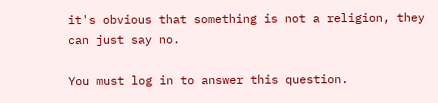it's obvious that something is not a religion, they can just say no.

You must log in to answer this question.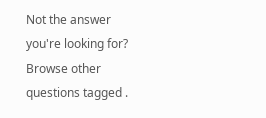Not the answer you're looking for? Browse other questions tagged .